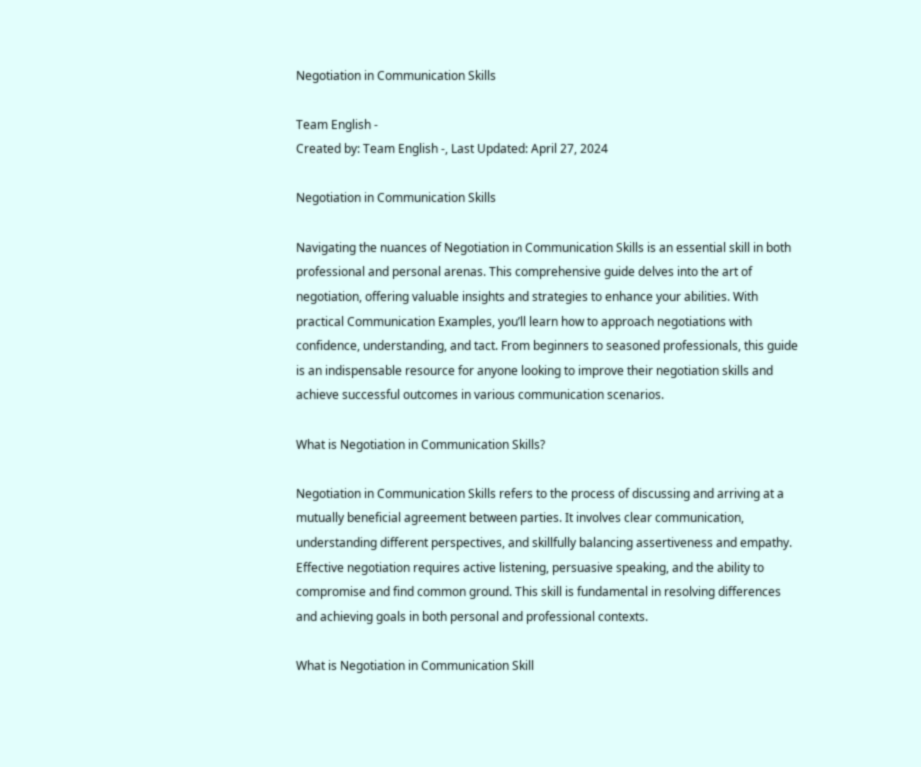Negotiation in Communication Skills

Team English -
Created by: Team English -, Last Updated: April 27, 2024

Negotiation in Communication Skills

Navigating the nuances of Negotiation in Communication Skills is an essential skill in both professional and personal arenas. This comprehensive guide delves into the art of negotiation, offering valuable insights and strategies to enhance your abilities. With practical Communication Examples, you’ll learn how to approach negotiations with confidence, understanding, and tact. From beginners to seasoned professionals, this guide is an indispensable resource for anyone looking to improve their negotiation skills and achieve successful outcomes in various communication scenarios.

What is Negotiation in Communication Skills?

Negotiation in Communication Skills refers to the process of discussing and arriving at a mutually beneficial agreement between parties. It involves clear communication, understanding different perspectives, and skillfully balancing assertiveness and empathy. Effective negotiation requires active listening, persuasive speaking, and the ability to compromise and find common ground. This skill is fundamental in resolving differences and achieving goals in both personal and professional contexts.

What is Negotiation in Communication Skill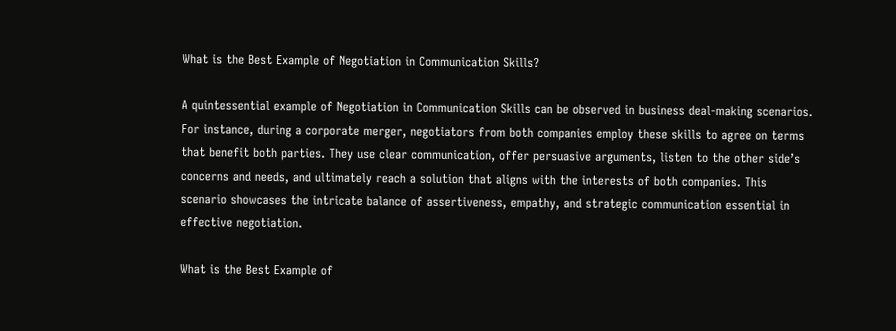What is the Best Example of Negotiation in Communication Skills?

A quintessential example of Negotiation in Communication Skills can be observed in business deal-making scenarios. For instance, during a corporate merger, negotiators from both companies employ these skills to agree on terms that benefit both parties. They use clear communication, offer persuasive arguments, listen to the other side’s concerns and needs, and ultimately reach a solution that aligns with the interests of both companies. This scenario showcases the intricate balance of assertiveness, empathy, and strategic communication essential in effective negotiation.

What is the Best Example of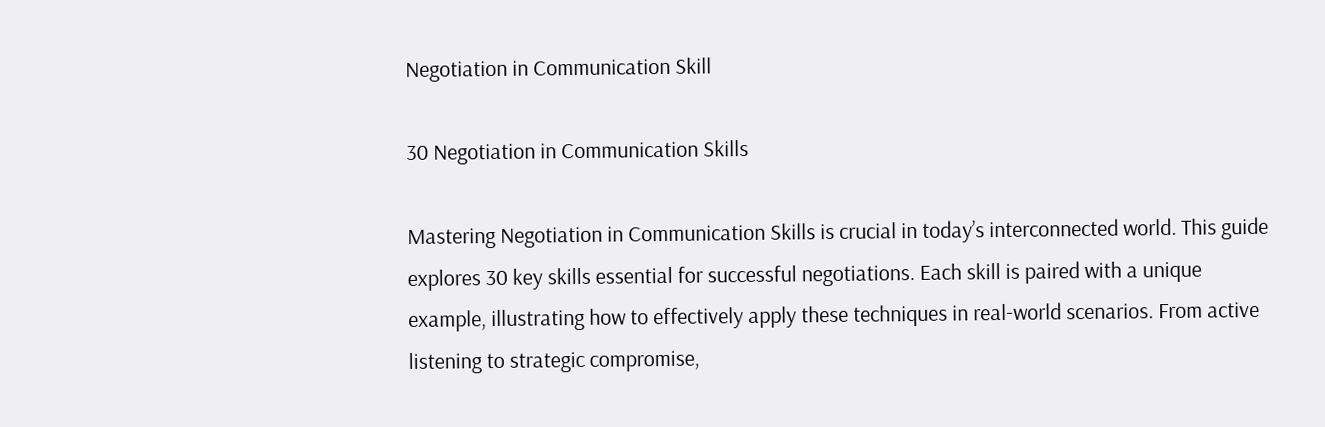Negotiation in Communication Skill

30 Negotiation in Communication Skills

Mastering Negotiation in Communication Skills is crucial in today’s interconnected world. This guide explores 30 key skills essential for successful negotiations. Each skill is paired with a unique example, illustrating how to effectively apply these techniques in real-world scenarios. From active listening to strategic compromise,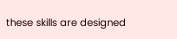these skills are designed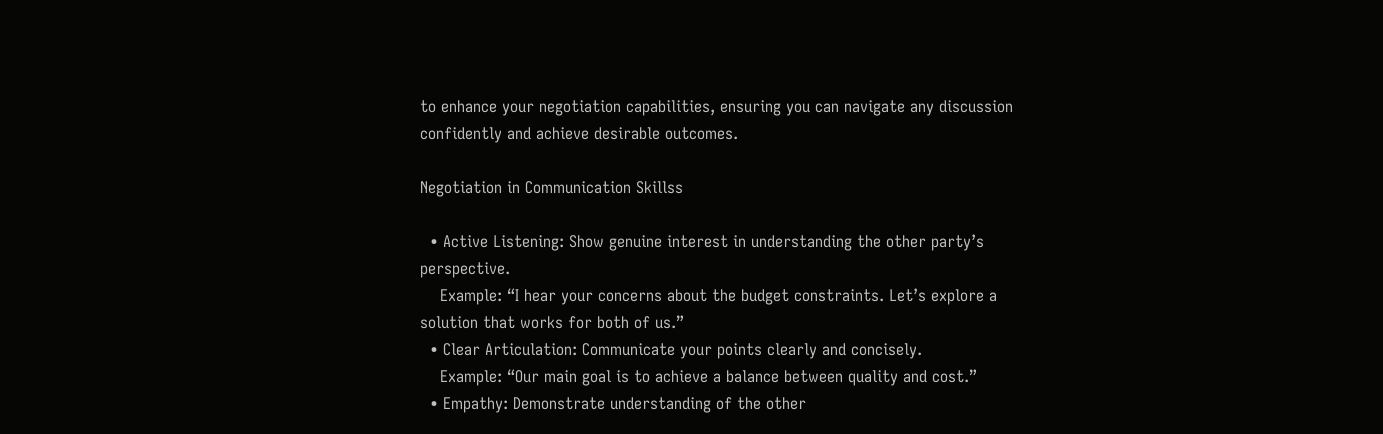to enhance your negotiation capabilities, ensuring you can navigate any discussion confidently and achieve desirable outcomes.

Negotiation in Communication Skillss

  • Active Listening: Show genuine interest in understanding the other party’s perspective.
    Example: “I hear your concerns about the budget constraints. Let’s explore a solution that works for both of us.”
  • Clear Articulation: Communicate your points clearly and concisely.
    Example: “Our main goal is to achieve a balance between quality and cost.”
  • Empathy: Demonstrate understanding of the other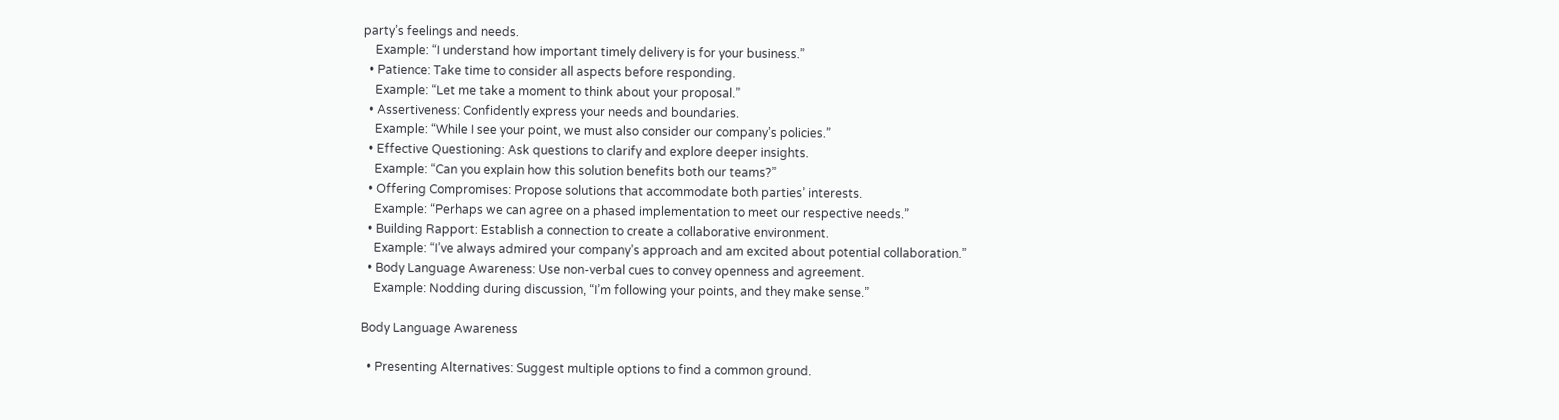party’s feelings and needs.
    Example: “I understand how important timely delivery is for your business.”
  • Patience: Take time to consider all aspects before responding.
    Example: “Let me take a moment to think about your proposal.”
  • Assertiveness: Confidently express your needs and boundaries.
    Example: “While I see your point, we must also consider our company’s policies.”
  • Effective Questioning: Ask questions to clarify and explore deeper insights.
    Example: “Can you explain how this solution benefits both our teams?”
  • Offering Compromises: Propose solutions that accommodate both parties’ interests.
    Example: “Perhaps we can agree on a phased implementation to meet our respective needs.”
  • Building Rapport: Establish a connection to create a collaborative environment.
    Example: “I’ve always admired your company’s approach and am excited about potential collaboration.”
  • Body Language Awareness: Use non-verbal cues to convey openness and agreement.
    Example: Nodding during discussion, “I’m following your points, and they make sense.”

Body Language Awareness

  • Presenting Alternatives: Suggest multiple options to find a common ground.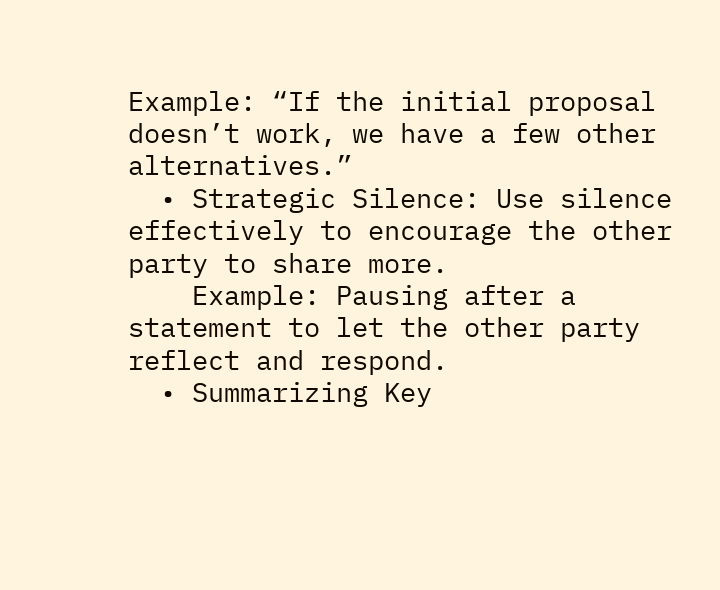Example: “If the initial proposal doesn’t work, we have a few other alternatives.”
  • Strategic Silence: Use silence effectively to encourage the other party to share more.
    Example: Pausing after a statement to let the other party reflect and respond.
  • Summarizing Key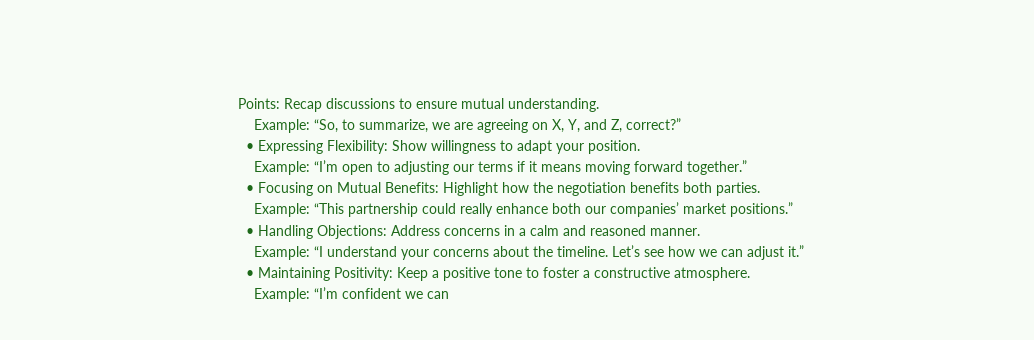Points: Recap discussions to ensure mutual understanding.
    Example: “So, to summarize, we are agreeing on X, Y, and Z, correct?”
  • Expressing Flexibility: Show willingness to adapt your position.
    Example: “I’m open to adjusting our terms if it means moving forward together.”
  • Focusing on Mutual Benefits: Highlight how the negotiation benefits both parties.
    Example: “This partnership could really enhance both our companies’ market positions.”
  • Handling Objections: Address concerns in a calm and reasoned manner.
    Example: “I understand your concerns about the timeline. Let’s see how we can adjust it.”
  • Maintaining Positivity: Keep a positive tone to foster a constructive atmosphere.
    Example: “I’m confident we can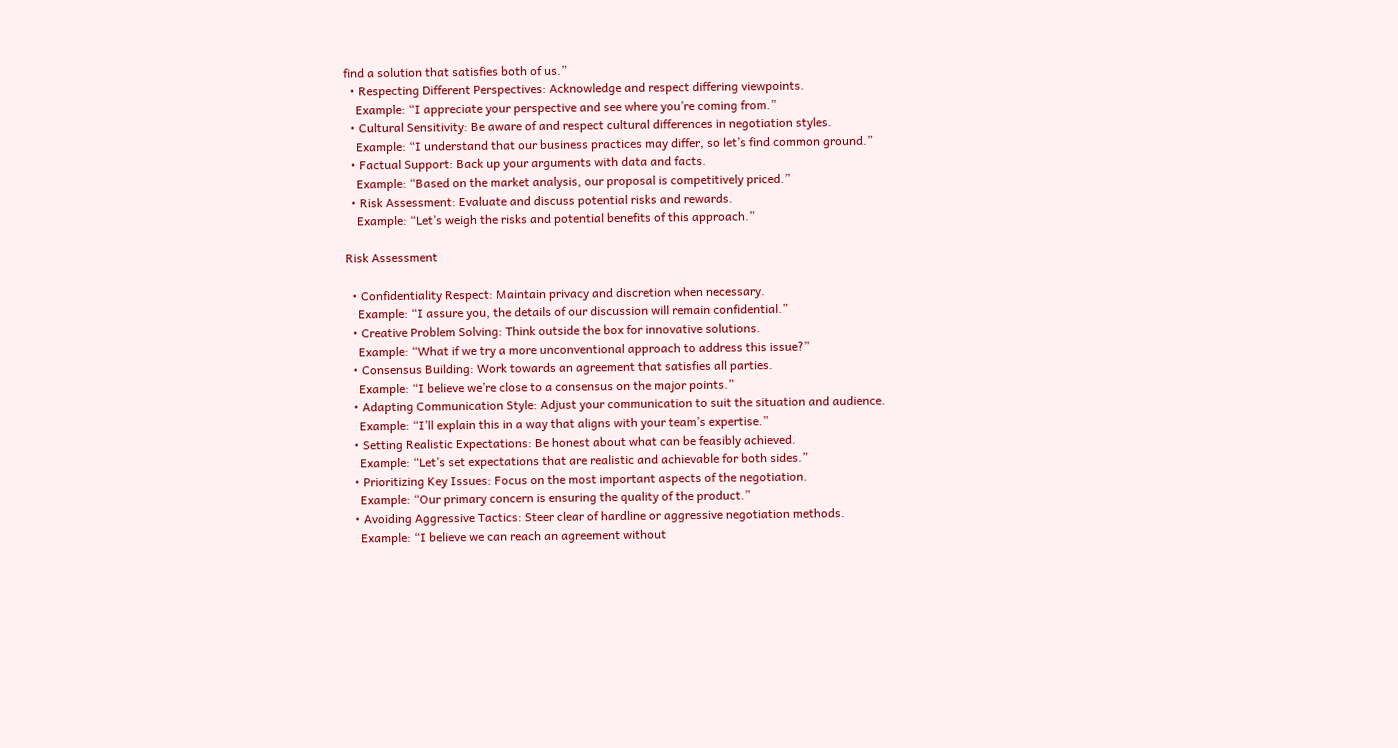find a solution that satisfies both of us.”
  • Respecting Different Perspectives: Acknowledge and respect differing viewpoints.
    Example: “I appreciate your perspective and see where you’re coming from.”
  • Cultural Sensitivity: Be aware of and respect cultural differences in negotiation styles.
    Example: “I understand that our business practices may differ, so let’s find common ground.”
  • Factual Support: Back up your arguments with data and facts.
    Example: “Based on the market analysis, our proposal is competitively priced.”
  • Risk Assessment: Evaluate and discuss potential risks and rewards.
    Example: “Let’s weigh the risks and potential benefits of this approach.”

Risk Assessment

  • Confidentiality Respect: Maintain privacy and discretion when necessary.
    Example: “I assure you, the details of our discussion will remain confidential.”
  • Creative Problem Solving: Think outside the box for innovative solutions.
    Example: “What if we try a more unconventional approach to address this issue?”
  • Consensus Building: Work towards an agreement that satisfies all parties.
    Example: “I believe we’re close to a consensus on the major points.”
  • Adapting Communication Style: Adjust your communication to suit the situation and audience.
    Example: “I’ll explain this in a way that aligns with your team’s expertise.”
  • Setting Realistic Expectations: Be honest about what can be feasibly achieved.
    Example: “Let’s set expectations that are realistic and achievable for both sides.”
  • Prioritizing Key Issues: Focus on the most important aspects of the negotiation.
    Example: “Our primary concern is ensuring the quality of the product.”
  • Avoiding Aggressive Tactics: Steer clear of hardline or aggressive negotiation methods.
    Example: “I believe we can reach an agreement without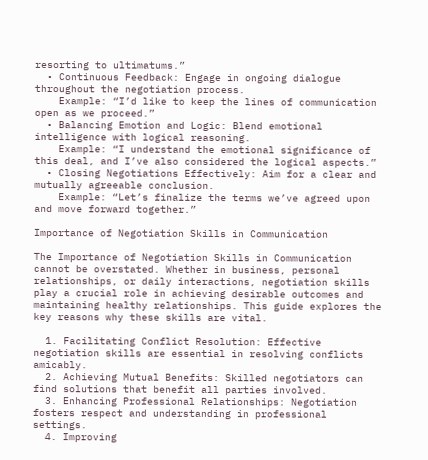resorting to ultimatums.”
  • Continuous Feedback: Engage in ongoing dialogue throughout the negotiation process.
    Example: “I’d like to keep the lines of communication open as we proceed.”
  • Balancing Emotion and Logic: Blend emotional intelligence with logical reasoning.
    Example: “I understand the emotional significance of this deal, and I’ve also considered the logical aspects.”
  • Closing Negotiations Effectively: Aim for a clear and mutually agreeable conclusion.
    Example: “Let’s finalize the terms we’ve agreed upon and move forward together.”

Importance of Negotiation Skills in Communication

The Importance of Negotiation Skills in Communication cannot be overstated. Whether in business, personal relationships, or daily interactions, negotiation skills play a crucial role in achieving desirable outcomes and maintaining healthy relationships. This guide explores the key reasons why these skills are vital.

  1. Facilitating Conflict Resolution: Effective negotiation skills are essential in resolving conflicts amicably.
  2. Achieving Mutual Benefits: Skilled negotiators can find solutions that benefit all parties involved.
  3. Enhancing Professional Relationships: Negotiation fosters respect and understanding in professional settings.
  4. Improving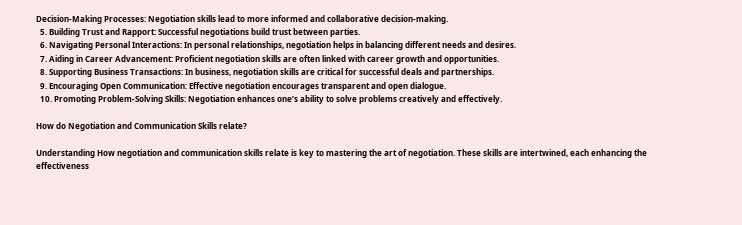Decision-Making Processes: Negotiation skills lead to more informed and collaborative decision-making.
  5. Building Trust and Rapport: Successful negotiations build trust between parties.
  6. Navigating Personal Interactions: In personal relationships, negotiation helps in balancing different needs and desires.
  7. Aiding in Career Advancement: Proficient negotiation skills are often linked with career growth and opportunities.
  8. Supporting Business Transactions: In business, negotiation skills are critical for successful deals and partnerships.
  9. Encouraging Open Communication: Effective negotiation encourages transparent and open dialogue.
  10. Promoting Problem-Solving Skills: Negotiation enhances one’s ability to solve problems creatively and effectively.

How do Negotiation and Communication Skills relate?

Understanding How negotiation and communication skills relate is key to mastering the art of negotiation. These skills are intertwined, each enhancing the effectiveness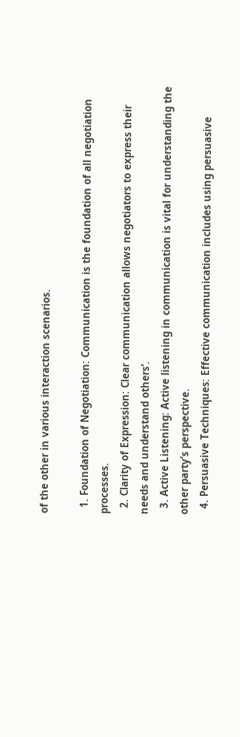of the other in various interaction scenarios.

  1. Foundation of Negotiation: Communication is the foundation of all negotiation processes.
  2. Clarity of Expression: Clear communication allows negotiators to express their needs and understand others’.
  3. Active Listening: Active listening in communication is vital for understanding the other party’s perspective.
  4. Persuasive Techniques: Effective communication includes using persuasive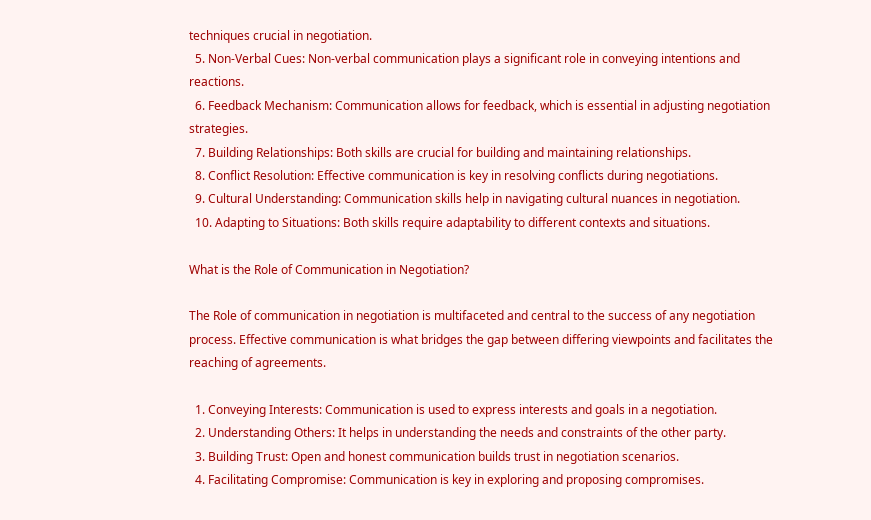techniques crucial in negotiation.
  5. Non-Verbal Cues: Non-verbal communication plays a significant role in conveying intentions and reactions.
  6. Feedback Mechanism: Communication allows for feedback, which is essential in adjusting negotiation strategies.
  7. Building Relationships: Both skills are crucial for building and maintaining relationships.
  8. Conflict Resolution: Effective communication is key in resolving conflicts during negotiations.
  9. Cultural Understanding: Communication skills help in navigating cultural nuances in negotiation.
  10. Adapting to Situations: Both skills require adaptability to different contexts and situations.

What is the Role of Communication in Negotiation?

The Role of communication in negotiation is multifaceted and central to the success of any negotiation process. Effective communication is what bridges the gap between differing viewpoints and facilitates the reaching of agreements.

  1. Conveying Interests: Communication is used to express interests and goals in a negotiation.
  2. Understanding Others: It helps in understanding the needs and constraints of the other party.
  3. Building Trust: Open and honest communication builds trust in negotiation scenarios.
  4. Facilitating Compromise: Communication is key in exploring and proposing compromises.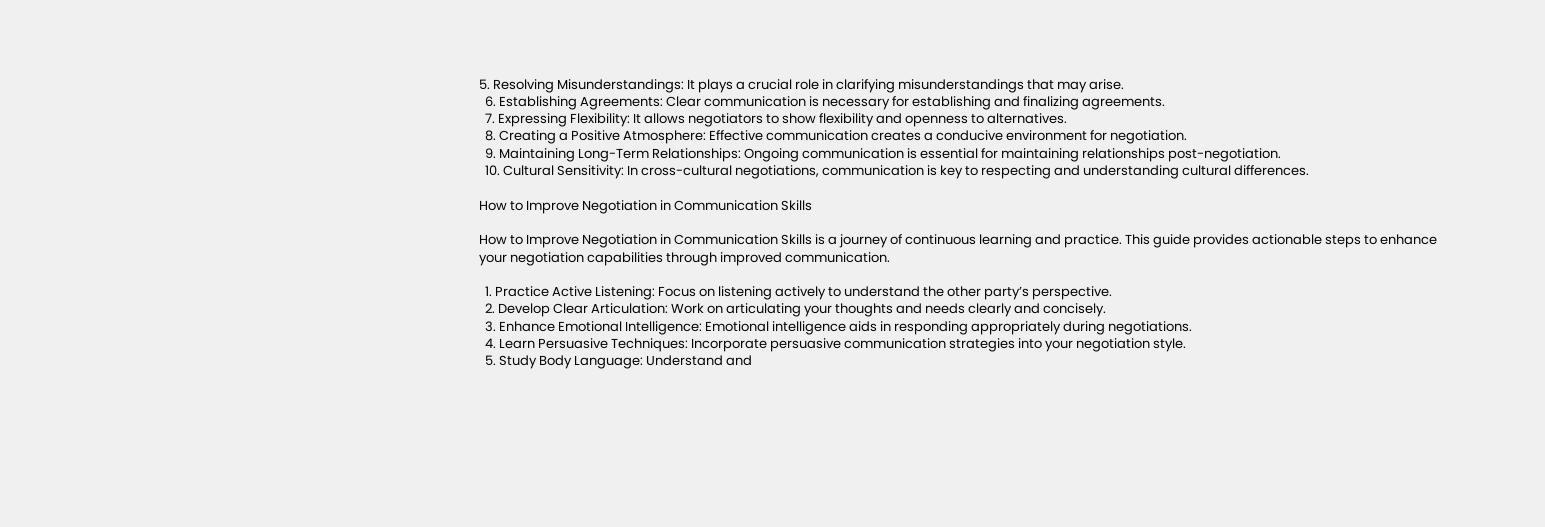5. Resolving Misunderstandings: It plays a crucial role in clarifying misunderstandings that may arise.
  6. Establishing Agreements: Clear communication is necessary for establishing and finalizing agreements.
  7. Expressing Flexibility: It allows negotiators to show flexibility and openness to alternatives.
  8. Creating a Positive Atmosphere: Effective communication creates a conducive environment for negotiation.
  9. Maintaining Long-Term Relationships: Ongoing communication is essential for maintaining relationships post-negotiation.
  10. Cultural Sensitivity: In cross-cultural negotiations, communication is key to respecting and understanding cultural differences.

How to Improve Negotiation in Communication Skills

How to Improve Negotiation in Communication Skills is a journey of continuous learning and practice. This guide provides actionable steps to enhance your negotiation capabilities through improved communication.

  1. Practice Active Listening: Focus on listening actively to understand the other party’s perspective.
  2. Develop Clear Articulation: Work on articulating your thoughts and needs clearly and concisely.
  3. Enhance Emotional Intelligence: Emotional intelligence aids in responding appropriately during negotiations.
  4. Learn Persuasive Techniques: Incorporate persuasive communication strategies into your negotiation style.
  5. Study Body Language: Understand and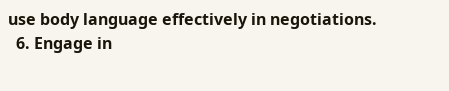use body language effectively in negotiations.
  6. Engage in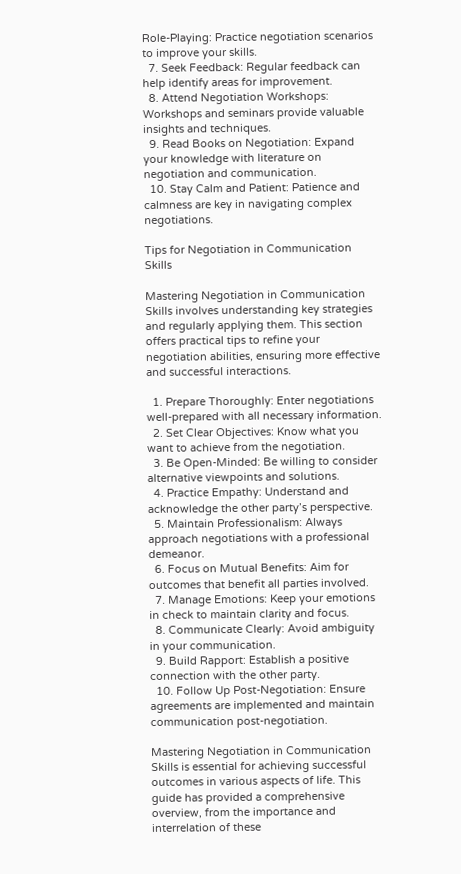Role-Playing: Practice negotiation scenarios to improve your skills.
  7. Seek Feedback: Regular feedback can help identify areas for improvement.
  8. Attend Negotiation Workshops: Workshops and seminars provide valuable insights and techniques.
  9. Read Books on Negotiation: Expand your knowledge with literature on negotiation and communication.
  10. Stay Calm and Patient: Patience and calmness are key in navigating complex negotiations.

Tips for Negotiation in Communication Skills

Mastering Negotiation in Communication Skills involves understanding key strategies and regularly applying them. This section offers practical tips to refine your negotiation abilities, ensuring more effective and successful interactions.

  1. Prepare Thoroughly: Enter negotiations well-prepared with all necessary information.
  2. Set Clear Objectives: Know what you want to achieve from the negotiation.
  3. Be Open-Minded: Be willing to consider alternative viewpoints and solutions.
  4. Practice Empathy: Understand and acknowledge the other party’s perspective.
  5. Maintain Professionalism: Always approach negotiations with a professional demeanor.
  6. Focus on Mutual Benefits: Aim for outcomes that benefit all parties involved.
  7. Manage Emotions: Keep your emotions in check to maintain clarity and focus.
  8. Communicate Clearly: Avoid ambiguity in your communication.
  9. Build Rapport: Establish a positive connection with the other party.
  10. Follow Up Post-Negotiation: Ensure agreements are implemented and maintain communication post-negotiation.

Mastering Negotiation in Communication Skills is essential for achieving successful outcomes in various aspects of life. This guide has provided a comprehensive overview, from the importance and interrelation of these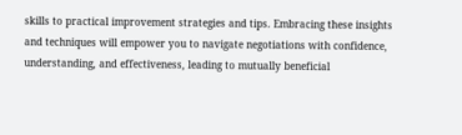skills to practical improvement strategies and tips. Embracing these insights and techniques will empower you to navigate negotiations with confidence, understanding, and effectiveness, leading to mutually beneficial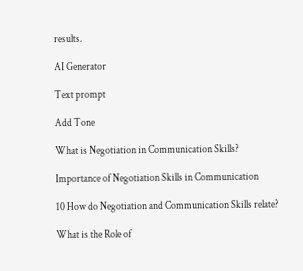results.

AI Generator

Text prompt

Add Tone

What is Negotiation in Communication Skills?

Importance of Negotiation Skills in Communication

10 How do Negotiation and Communication Skills relate?

What is the Role of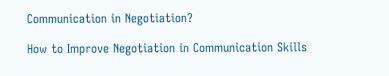Communication in Negotiation?

How to Improve Negotiation in Communication Skills